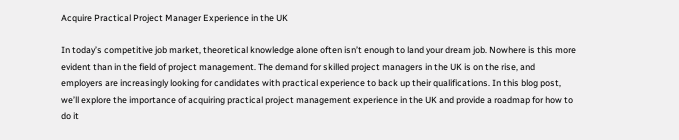Acquire Practical Project Manager Experience in the UK

In today’s competitive job market, theoretical knowledge alone often isn’t enough to land your dream job. Nowhere is this more evident than in the field of project management. The demand for skilled project managers in the UK is on the rise, and employers are increasingly looking for candidates with practical experience to back up their qualifications. In this blog post, we’ll explore the importance of acquiring practical project management experience in the UK and provide a roadmap for how to do it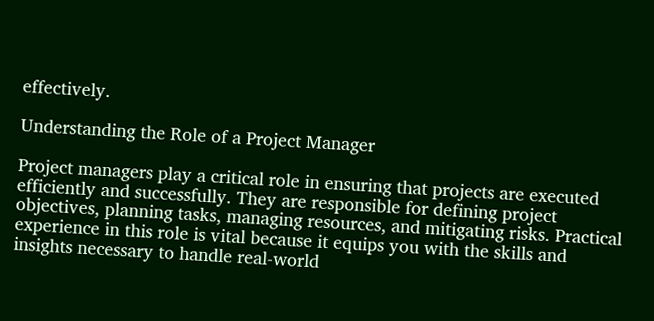effectively.

Understanding the Role of a Project Manager

Project managers play a critical role in ensuring that projects are executed efficiently and successfully. They are responsible for defining project objectives, planning tasks, managing resources, and mitigating risks. Practical experience in this role is vital because it equips you with the skills and insights necessary to handle real-world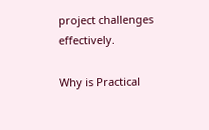project challenges effectively.

Why is Practical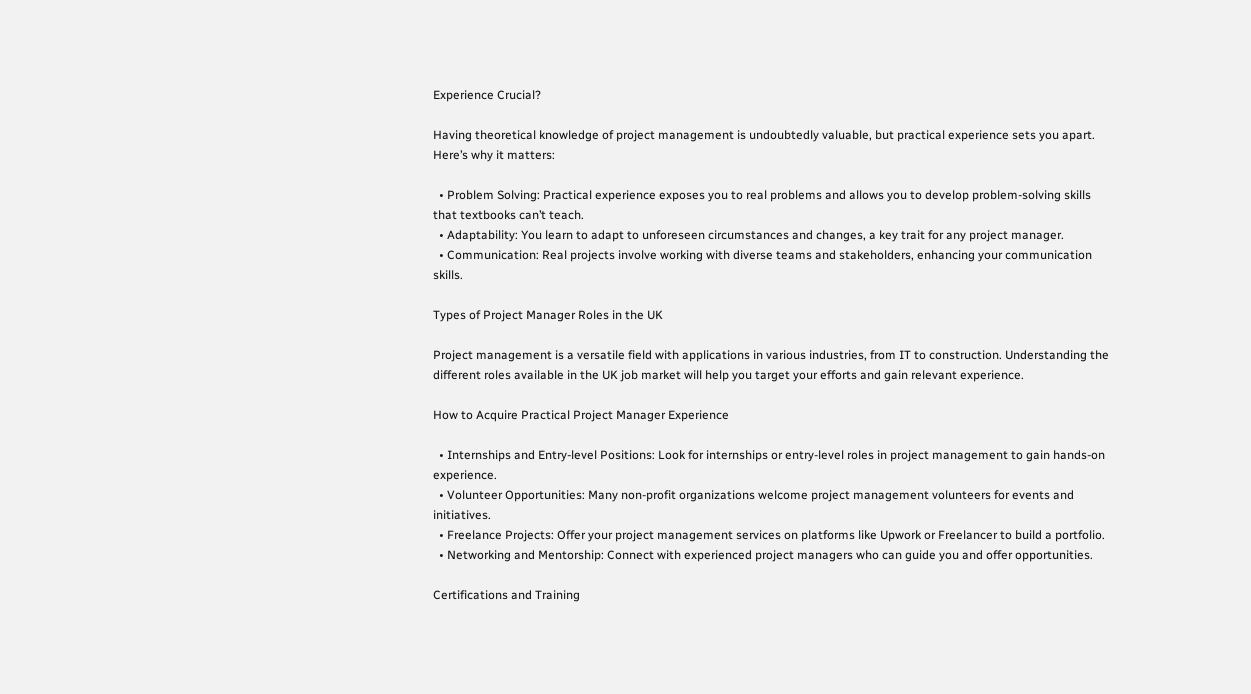Experience Crucial?

Having theoretical knowledge of project management is undoubtedly valuable, but practical experience sets you apart. Here’s why it matters:

  • Problem Solving: Practical experience exposes you to real problems and allows you to develop problem-solving skills that textbooks can’t teach.
  • Adaptability: You learn to adapt to unforeseen circumstances and changes, a key trait for any project manager.
  • Communication: Real projects involve working with diverse teams and stakeholders, enhancing your communication skills.

Types of Project Manager Roles in the UK

Project management is a versatile field with applications in various industries, from IT to construction. Understanding the different roles available in the UK job market will help you target your efforts and gain relevant experience.

How to Acquire Practical Project Manager Experience

  • Internships and Entry-level Positions: Look for internships or entry-level roles in project management to gain hands-on experience.
  • Volunteer Opportunities: Many non-profit organizations welcome project management volunteers for events and initiatives.
  • Freelance Projects: Offer your project management services on platforms like Upwork or Freelancer to build a portfolio.
  • Networking and Mentorship: Connect with experienced project managers who can guide you and offer opportunities.

Certifications and Training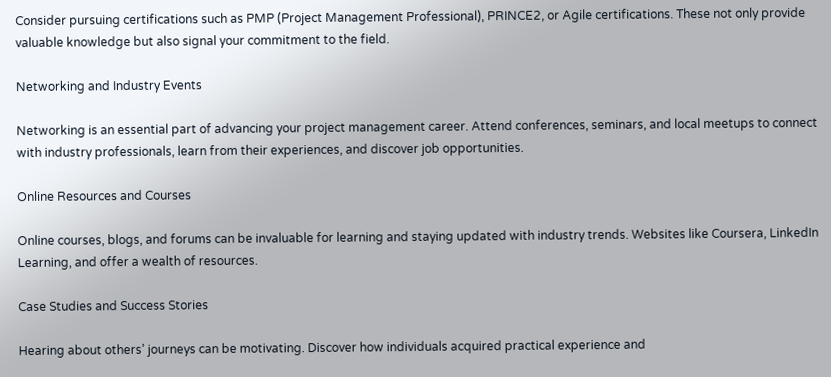Consider pursuing certifications such as PMP (Project Management Professional), PRINCE2, or Agile certifications. These not only provide valuable knowledge but also signal your commitment to the field.

Networking and Industry Events

Networking is an essential part of advancing your project management career. Attend conferences, seminars, and local meetups to connect with industry professionals, learn from their experiences, and discover job opportunities.

Online Resources and Courses

Online courses, blogs, and forums can be invaluable for learning and staying updated with industry trends. Websites like Coursera, LinkedIn Learning, and offer a wealth of resources.

Case Studies and Success Stories

Hearing about others’ journeys can be motivating. Discover how individuals acquired practical experience and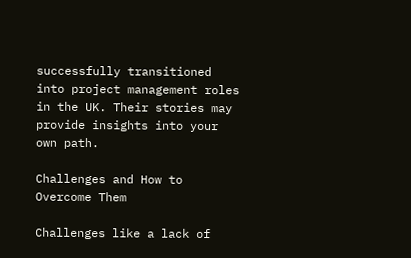successfully transitioned into project management roles in the UK. Their stories may provide insights into your own path.

Challenges and How to Overcome Them

Challenges like a lack of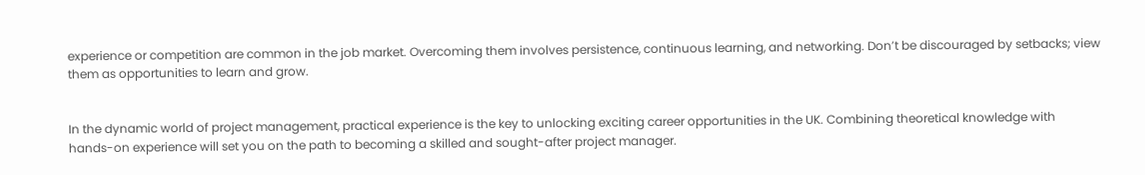experience or competition are common in the job market. Overcoming them involves persistence, continuous learning, and networking. Don’t be discouraged by setbacks; view them as opportunities to learn and grow.


In the dynamic world of project management, practical experience is the key to unlocking exciting career opportunities in the UK. Combining theoretical knowledge with hands-on experience will set you on the path to becoming a skilled and sought-after project manager.